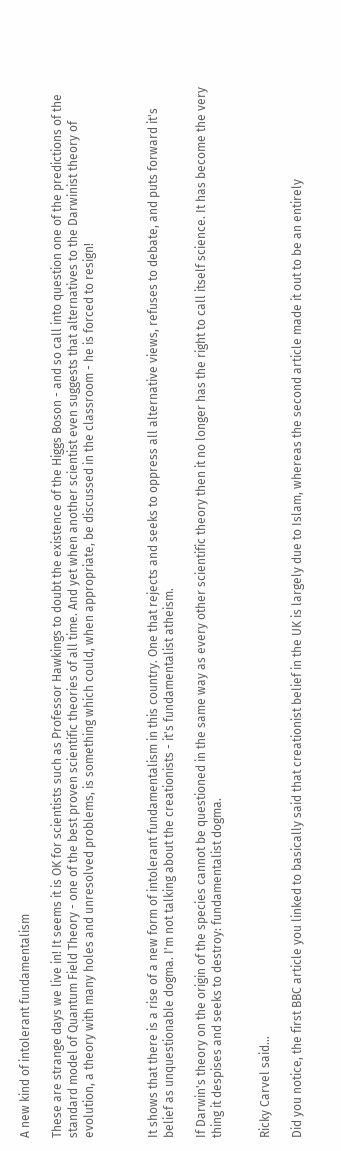A new kind of intolerant fundamentalism

These are strange days we live in! It seems it is OK for scientists such as Professor Hawkings to doubt the existence of the Higgs Boson - and so call into question one of the predictions of the standard model of Quantum Field Theory - one of the best proven scientific theories of all time. And yet when another scientist even suggests that alternatives to the Darwinist theory of evolution, a theory with many holes and unresolved problems, is something which could, when appropriate, be discussed in the classroom - he is forced to resign!



It shows that there is a rise of a new form of intolerant fundamentalism in this country. One that rejects and seeks to oppress all alternative views, refuses to debate, and puts forward it's belief as unquestionable dogma. I'm not talking about the creationists - it's fundamentalist atheism.

If Darwin's theory on the origin of the species cannot be questioned in the same way as every other scientific theory then it no longer has the right to call itself science. It has become the very thing it despises and seeks to destroy: fundamentalist dogma.


Ricky Carvel said...

Did you notice, the first BBC article you linked to basically said that creationist belief in the UK is largely due to Islam, whereas the second article made it out to be an entirely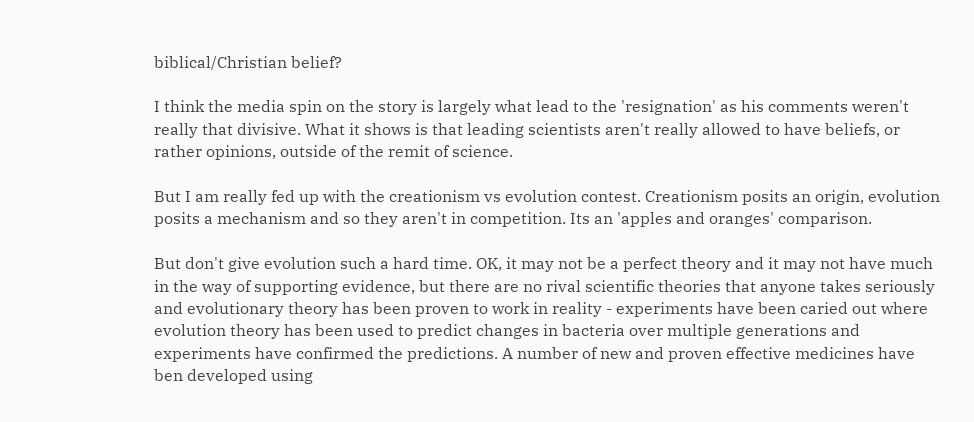biblical/Christian belief?

I think the media spin on the story is largely what lead to the 'resignation' as his comments weren't really that divisive. What it shows is that leading scientists aren't really allowed to have beliefs, or rather opinions, outside of the remit of science.

But I am really fed up with the creationism vs evolution contest. Creationism posits an origin, evolution posits a mechanism and so they aren't in competition. Its an 'apples and oranges' comparison.

But don't give evolution such a hard time. OK, it may not be a perfect theory and it may not have much in the way of supporting evidence, but there are no rival scientific theories that anyone takes seriously and evolutionary theory has been proven to work in reality - experiments have been caried out where evolution theory has been used to predict changes in bacteria over multiple generations and experiments have confirmed the predictions. A number of new and proven effective medicines have ben developed using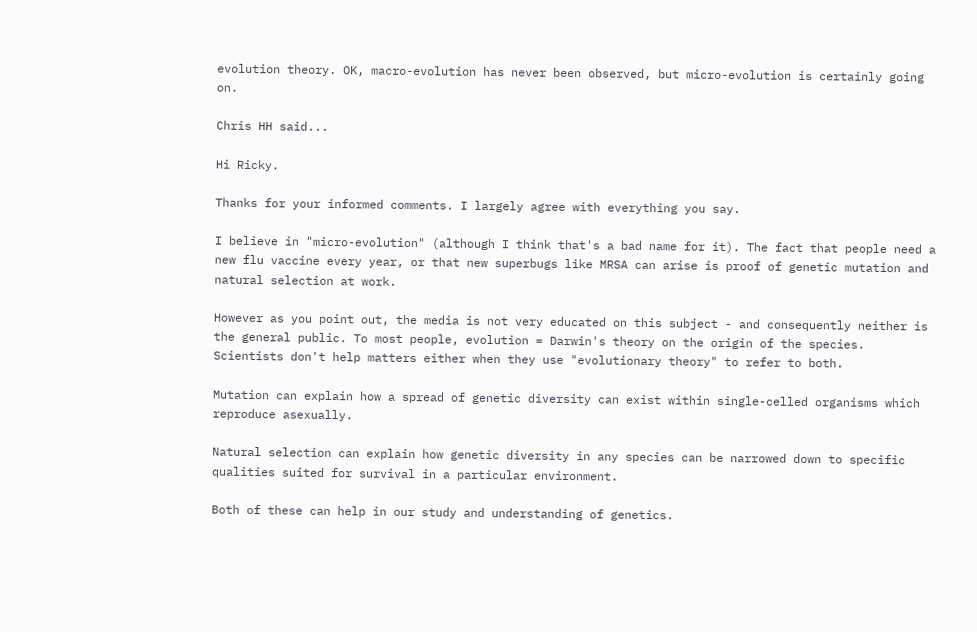evolution theory. OK, macro-evolution has never been observed, but micro-evolution is certainly going on.

Chris HH said...

Hi Ricky.

Thanks for your informed comments. I largely agree with everything you say.

I believe in "micro-evolution" (although I think that's a bad name for it). The fact that people need a new flu vaccine every year, or that new superbugs like MRSA can arise is proof of genetic mutation and natural selection at work.

However as you point out, the media is not very educated on this subject - and consequently neither is the general public. To most people, evolution = Darwin's theory on the origin of the species. Scientists don't help matters either when they use "evolutionary theory" to refer to both.

Mutation can explain how a spread of genetic diversity can exist within single-celled organisms which reproduce asexually.

Natural selection can explain how genetic diversity in any species can be narrowed down to specific qualities suited for survival in a particular environment.

Both of these can help in our study and understanding of genetics.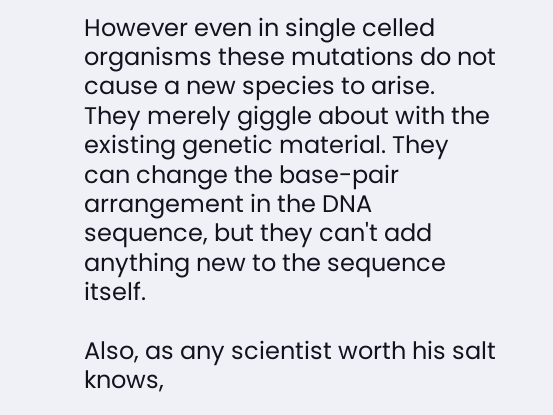However even in single celled organisms these mutations do not cause a new species to arise. They merely giggle about with the existing genetic material. They can change the base-pair arrangement in the DNA sequence, but they can't add anything new to the sequence itself.

Also, as any scientist worth his salt knows,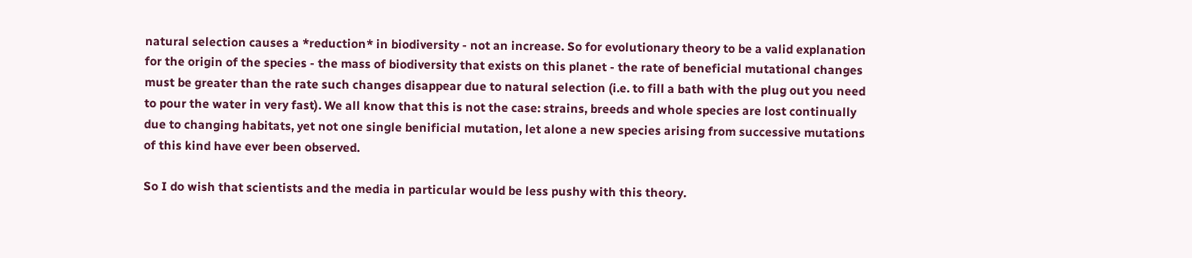natural selection causes a *reduction* in biodiversity - not an increase. So for evolutionary theory to be a valid explanation for the origin of the species - the mass of biodiversity that exists on this planet - the rate of beneficial mutational changes must be greater than the rate such changes disappear due to natural selection (i.e. to fill a bath with the plug out you need to pour the water in very fast). We all know that this is not the case: strains, breeds and whole species are lost continually due to changing habitats, yet not one single benificial mutation, let alone a new species arising from successive mutations of this kind have ever been observed.

So I do wish that scientists and the media in particular would be less pushy with this theory.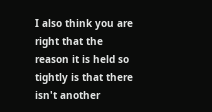I also think you are right that the reason it is held so tightly is that there isn't another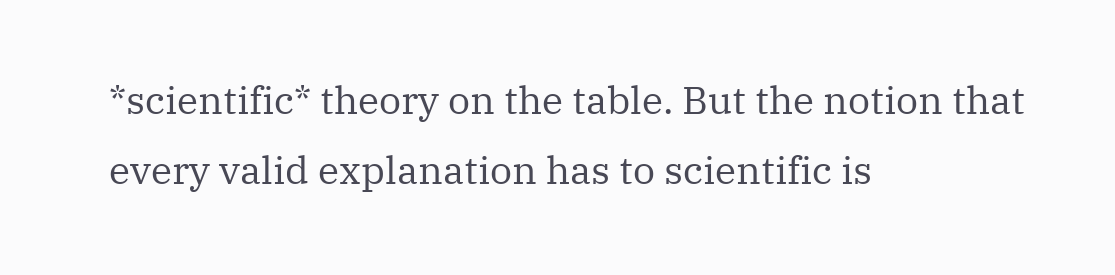*scientific* theory on the table. But the notion that every valid explanation has to scientific is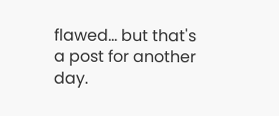flawed... but that's a post for another day.